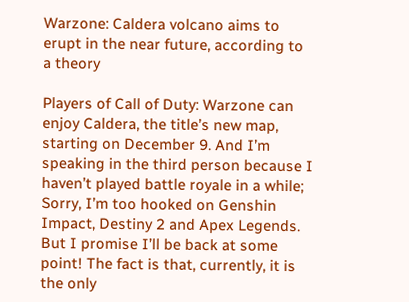Warzone: Caldera volcano aims to erupt in the near future, according to a theory

Players of Call of Duty: Warzone can enjoy Caldera, the title’s new map, starting on December 9. And I’m speaking in the third person because I haven’t played battle royale in a while; Sorry, I’m too hooked on Genshin Impact, Destiny 2 and Apex Legends. But I promise I’ll be back at some point! The fact is that, currently, it is the only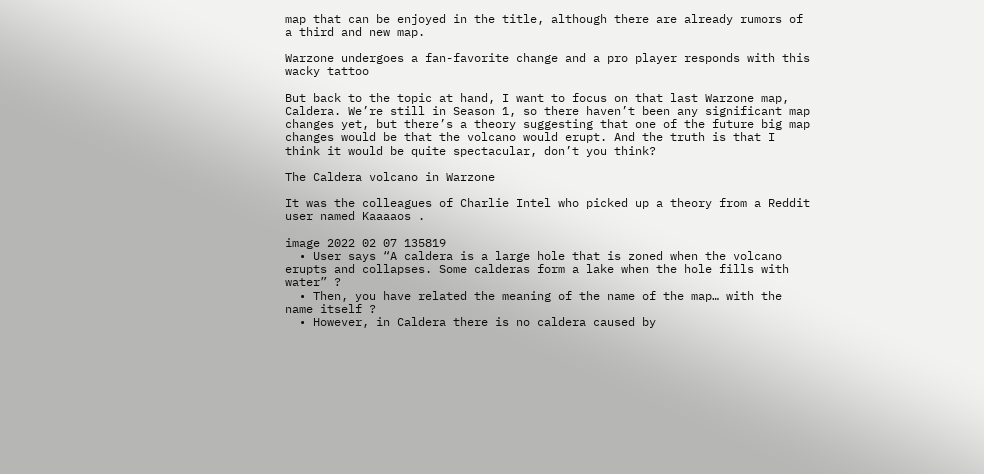map that can be enjoyed in the title, although there are already rumors of a third and new map.

Warzone undergoes a fan-favorite change and a pro player responds with this wacky tattoo

But back to the topic at hand, I want to focus on that last Warzone map, Caldera. We’re still in Season 1, so there haven’t been any significant map changes yet, but there’s a theory suggesting that one of the future big map changes would be that the volcano would erupt. And the truth is that I think it would be quite spectacular, don’t you think?

The Caldera volcano in Warzone

It was the colleagues of Charlie Intel who picked up a theory from a Reddit user named Kaaaaos .

image 2022 02 07 135819
  • User says “A caldera is a large hole that is zoned when the volcano erupts and collapses. Some calderas form a lake when the hole fills with water” ?
  • Then, you have related the meaning of the name of the map… with the name itself ?
  • However, in Caldera there is no caldera caused by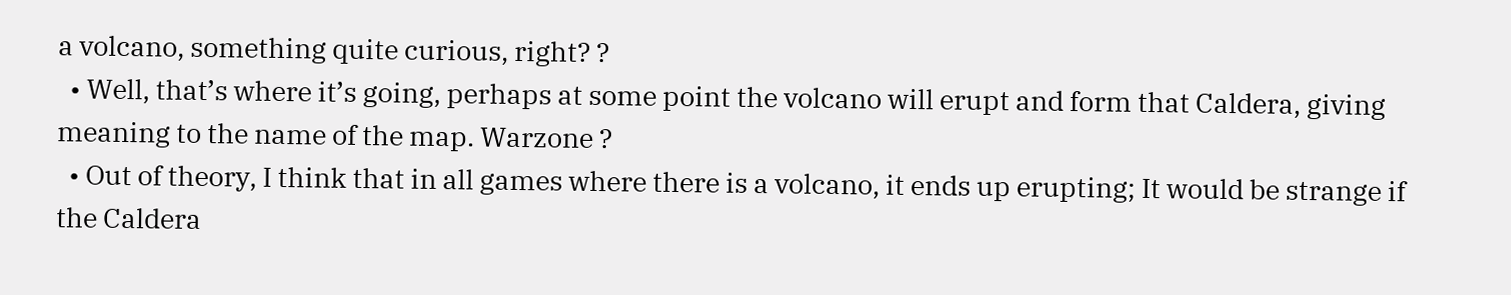a volcano, something quite curious, right? ?
  • Well, that’s where it’s going, perhaps at some point the volcano will erupt and form that Caldera, giving meaning to the name of the map. Warzone ?
  • Out of theory, I think that in all games where there is a volcano, it ends up erupting; It would be strange if the Caldera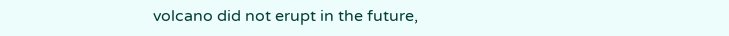volcano did not erupt in the future,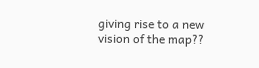giving rise to a new vision of the map??